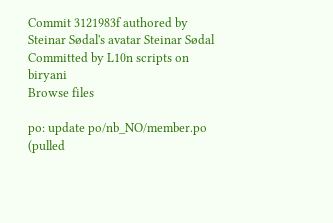Commit 3121983f authored by Steinar Sødal's avatar Steinar Sødal Committed by L10n scripts on biryani
Browse files

po: update po/nb_NO/member.po (pulled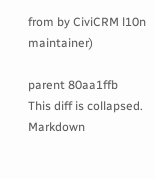from by CiviCRM l10n maintainer)

parent 80aa1ffb
This diff is collapsed.
Markdown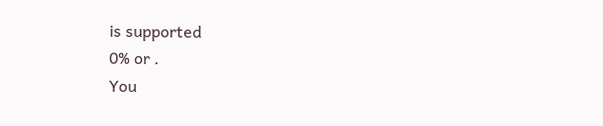is supported
0% or .
You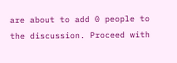are about to add 0 people to the discussion. Proceed with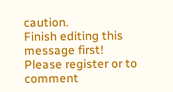caution.
Finish editing this message first!
Please register or to comment